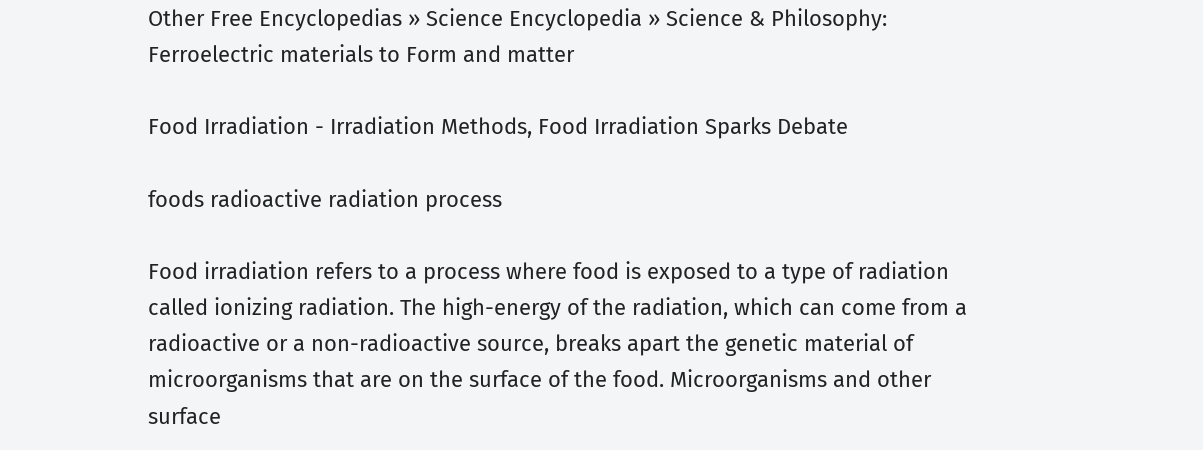Other Free Encyclopedias » Science Encyclopedia » Science & Philosophy: Ferroelectric materials to Form and matter

Food Irradiation - Irradiation Methods, Food Irradiation Sparks Debate

foods radioactive radiation process

Food irradiation refers to a process where food is exposed to a type of radiation called ionizing radiation. The high-energy of the radiation, which can come from a radioactive or a non-radioactive source, breaks apart the genetic material of microorganisms that are on the surface of the food. Microorganisms and other surface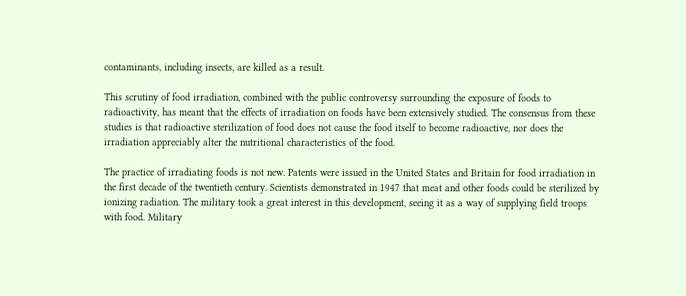contaminants, including insects, are killed as a result.

This scrutiny of food irradiation, combined with the public controversy surrounding the exposure of foods to radioactivity, has meant that the effects of irradiation on foods have been extensively studied. The consensus from these studies is that radioactive sterilization of food does not cause the food itself to become radioactive, nor does the irradiation appreciably alter the nutritional characteristics of the food.

The practice of irradiating foods is not new. Patents were issued in the United States and Britain for food irradiation in the first decade of the twentieth century. Scientists demonstrated in 1947 that meat and other foods could be sterilized by ionizing radiation. The military took a great interest in this development, seeing it as a way of supplying field troops with food. Military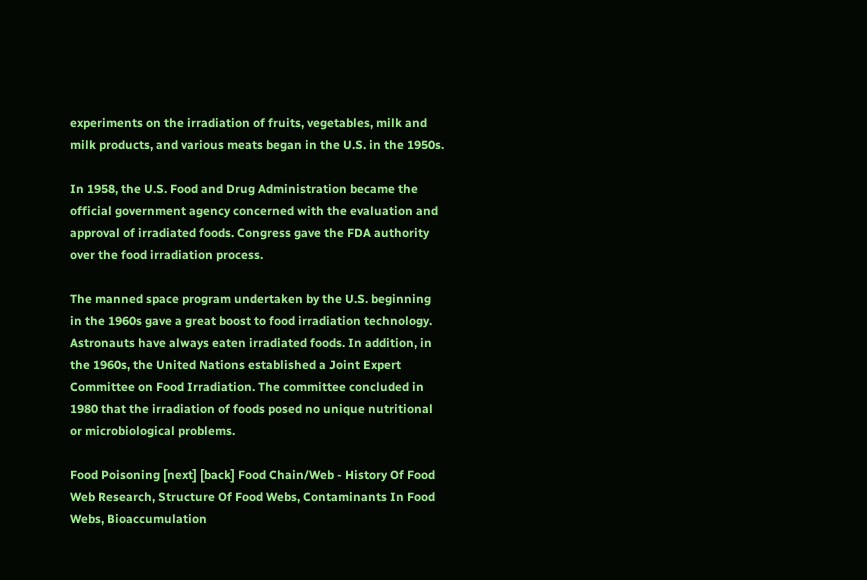experiments on the irradiation of fruits, vegetables, milk and milk products, and various meats began in the U.S. in the 1950s.

In 1958, the U.S. Food and Drug Administration became the official government agency concerned with the evaluation and approval of irradiated foods. Congress gave the FDA authority over the food irradiation process.

The manned space program undertaken by the U.S. beginning in the 1960s gave a great boost to food irradiation technology. Astronauts have always eaten irradiated foods. In addition, in the 1960s, the United Nations established a Joint Expert Committee on Food Irradiation. The committee concluded in 1980 that the irradiation of foods posed no unique nutritional or microbiological problems.

Food Poisoning [next] [back] Food Chain/Web - History Of Food Web Research, Structure Of Food Webs, Contaminants In Food Webs, Bioaccumulation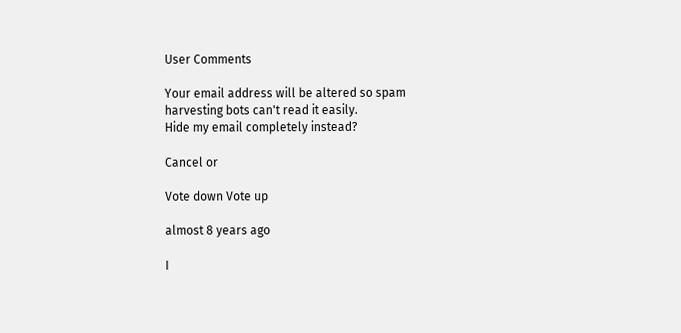User Comments

Your email address will be altered so spam harvesting bots can't read it easily.
Hide my email completely instead?

Cancel or

Vote down Vote up

almost 8 years ago

I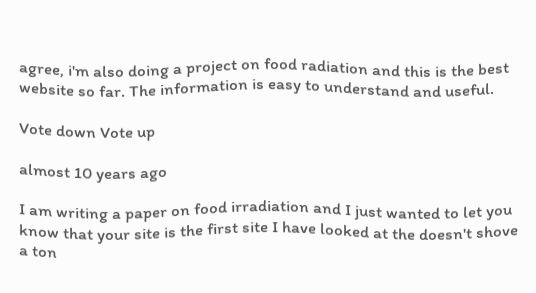agree, i'm also doing a project on food radiation and this is the best website so far. The information is easy to understand and useful.

Vote down Vote up

almost 10 years ago

I am writing a paper on food irradiation and I just wanted to let you know that your site is the first site I have looked at the doesn't shove a ton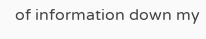of information down my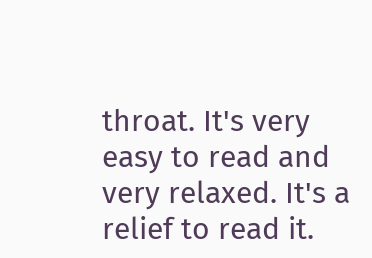throat. It's very easy to read and very relaxed. It's a relief to read it.